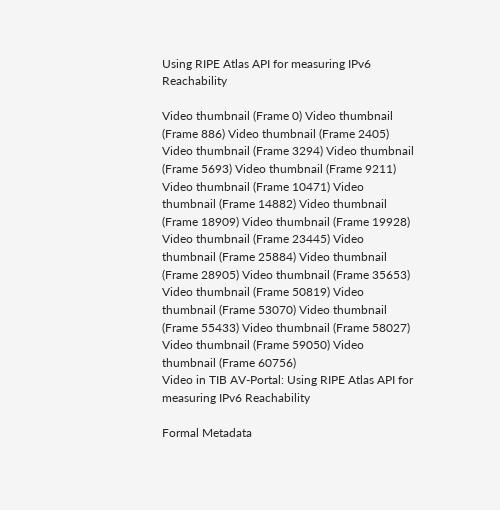Using RIPE Atlas API for measuring IPv6 Reachability

Video thumbnail (Frame 0) Video thumbnail (Frame 886) Video thumbnail (Frame 2405) Video thumbnail (Frame 3294) Video thumbnail (Frame 5693) Video thumbnail (Frame 9211) Video thumbnail (Frame 10471) Video thumbnail (Frame 14882) Video thumbnail (Frame 18909) Video thumbnail (Frame 19928) Video thumbnail (Frame 23445) Video thumbnail (Frame 25884) Video thumbnail (Frame 28905) Video thumbnail (Frame 35653) Video thumbnail (Frame 50819) Video thumbnail (Frame 53070) Video thumbnail (Frame 55433) Video thumbnail (Frame 58027) Video thumbnail (Frame 59050) Video thumbnail (Frame 60756)
Video in TIB AV-Portal: Using RIPE Atlas API for measuring IPv6 Reachability

Formal Metadata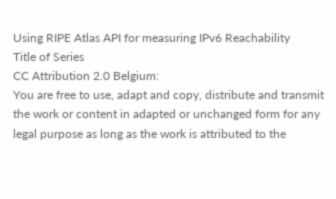Using RIPE Atlas API for measuring IPv6 Reachability
Title of Series
CC Attribution 2.0 Belgium:
You are free to use, adapt and copy, distribute and transmit the work or content in adapted or unchanged form for any legal purpose as long as the work is attributed to the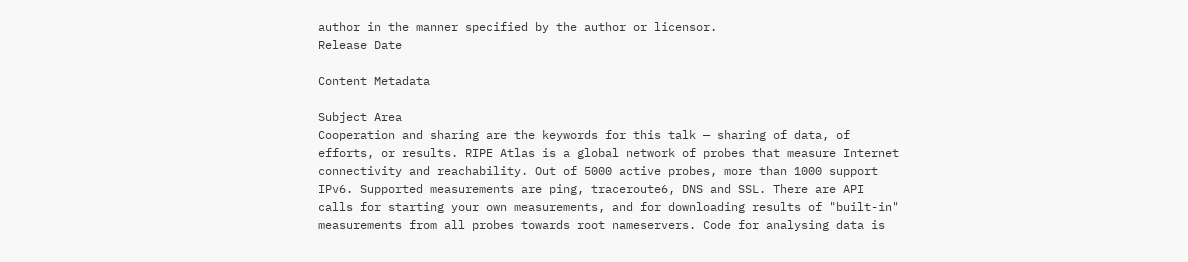author in the manner specified by the author or licensor.
Release Date

Content Metadata

Subject Area
Cooperation and sharing are the keywords for this talk — sharing of data, of efforts, or results. RIPE Atlas is a global network of probes that measure Internet connectivity and reachability. Out of 5000 active probes, more than 1000 support IPv6. Supported measurements are ping, traceroute6, DNS and SSL. There are API calls for starting your own measurements, and for downloading results of "built-in" measurements from all probes towards root nameservers. Code for analysing data is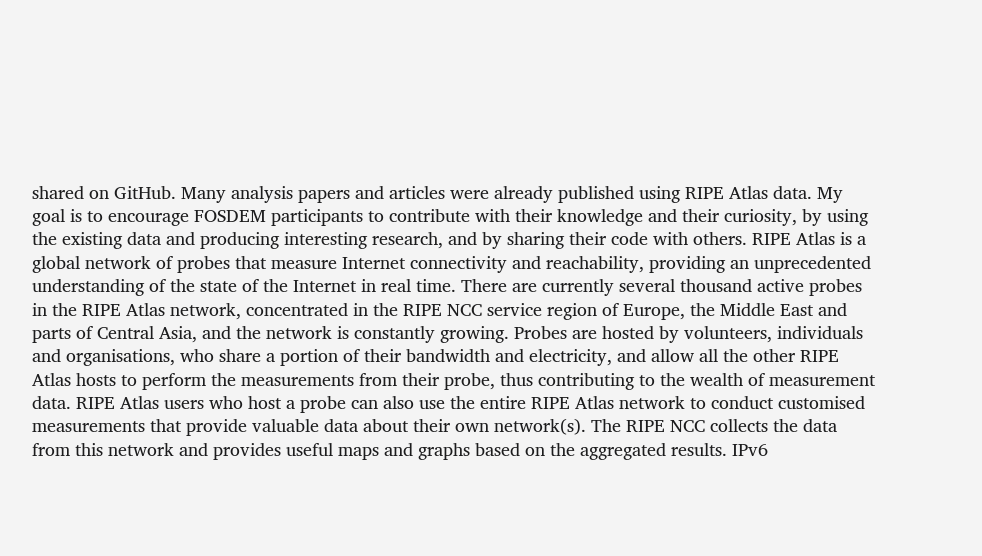shared on GitHub. Many analysis papers and articles were already published using RIPE Atlas data. My goal is to encourage FOSDEM participants to contribute with their knowledge and their curiosity, by using the existing data and producing interesting research, and by sharing their code with others. RIPE Atlas is a global network of probes that measure Internet connectivity and reachability, providing an unprecedented understanding of the state of the Internet in real time. There are currently several thousand active probes in the RIPE Atlas network, concentrated in the RIPE NCC service region of Europe, the Middle East and parts of Central Asia, and the network is constantly growing. Probes are hosted by volunteers, individuals and organisations, who share a portion of their bandwidth and electricity, and allow all the other RIPE Atlas hosts to perform the measurements from their probe, thus contributing to the wealth of measurement data. RIPE Atlas users who host a probe can also use the entire RIPE Atlas network to conduct customised measurements that provide valuable data about their own network(s). The RIPE NCC collects the data from this network and provides useful maps and graphs based on the aggregated results. IPv6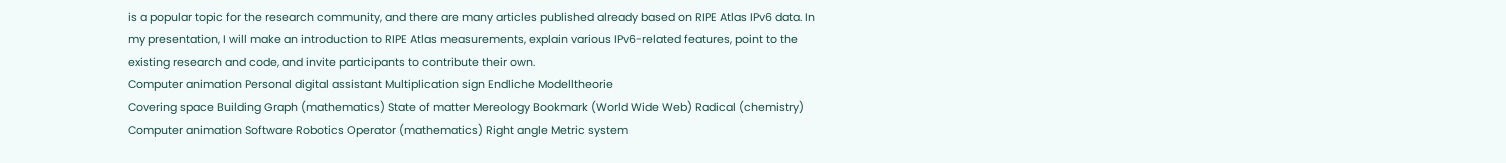is a popular topic for the research community, and there are many articles published already based on RIPE Atlas IPv6 data. In my presentation, I will make an introduction to RIPE Atlas measurements, explain various IPv6-related features, point to the existing research and code, and invite participants to contribute their own.
Computer animation Personal digital assistant Multiplication sign Endliche Modelltheorie
Covering space Building Graph (mathematics) State of matter Mereology Bookmark (World Wide Web) Radical (chemistry) Computer animation Software Robotics Operator (mathematics) Right angle Metric system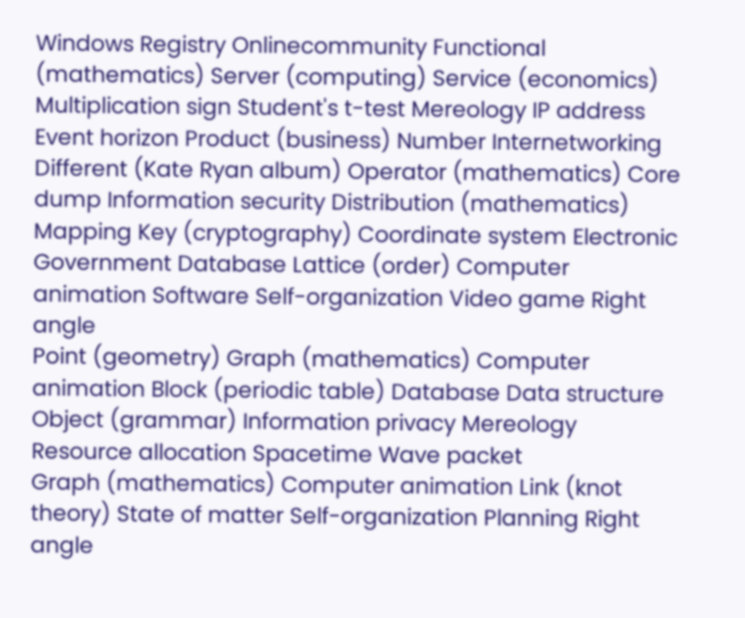Windows Registry Onlinecommunity Functional (mathematics) Server (computing) Service (economics) Multiplication sign Student's t-test Mereology IP address Event horizon Product (business) Number Internetworking Different (Kate Ryan album) Operator (mathematics) Core dump Information security Distribution (mathematics) Mapping Key (cryptography) Coordinate system Electronic Government Database Lattice (order) Computer animation Software Self-organization Video game Right angle
Point (geometry) Graph (mathematics) Computer animation Block (periodic table) Database Data structure Object (grammar) Information privacy Mereology Resource allocation Spacetime Wave packet
Graph (mathematics) Computer animation Link (knot theory) State of matter Self-organization Planning Right angle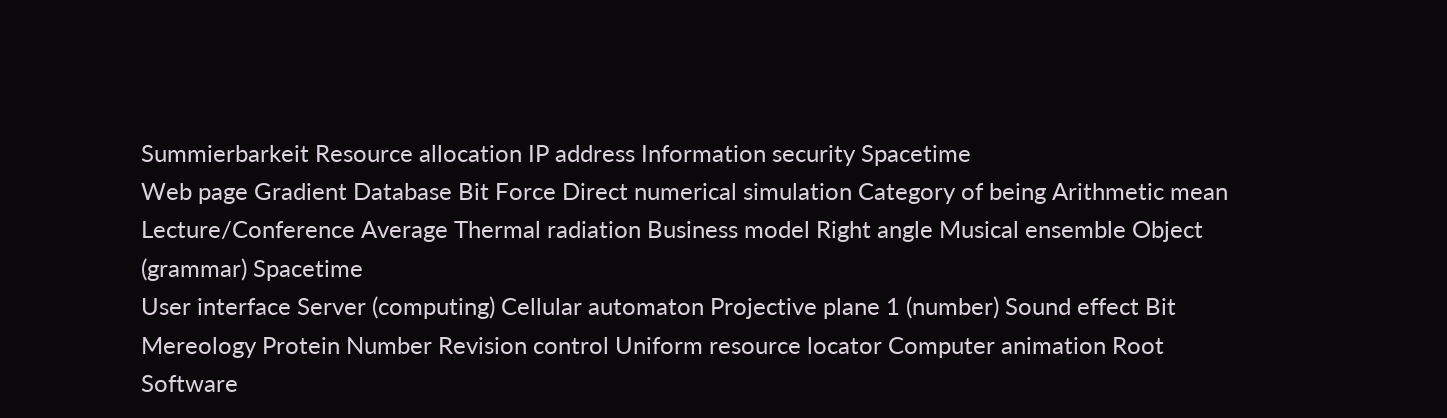Summierbarkeit Resource allocation IP address Information security Spacetime
Web page Gradient Database Bit Force Direct numerical simulation Category of being Arithmetic mean Lecture/Conference Average Thermal radiation Business model Right angle Musical ensemble Object (grammar) Spacetime
User interface Server (computing) Cellular automaton Projective plane 1 (number) Sound effect Bit Mereology Protein Number Revision control Uniform resource locator Computer animation Root Software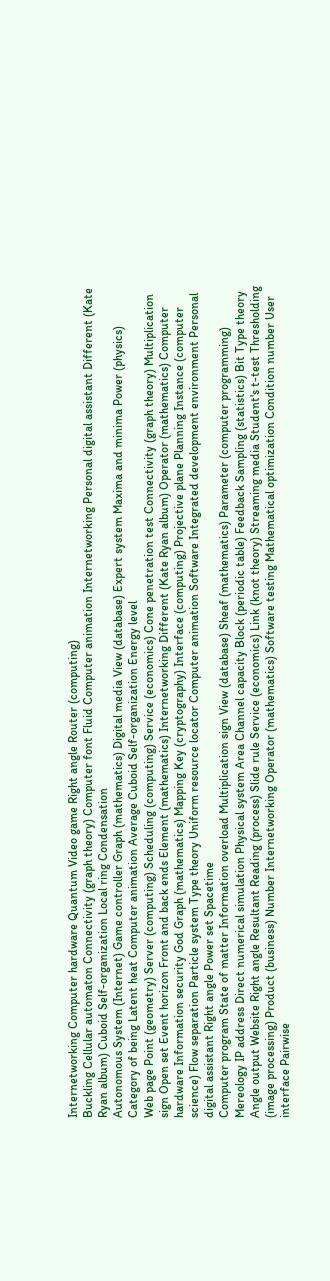Internetworking Computer hardware Quantum Video game Right angle Router (computing)
Buckling Cellular automaton Connectivity (graph theory) Computer font Fluid Computer animation Internetworking Personal digital assistant Different (Kate Ryan album) Cuboid Self-organization Local ring Condensation
Autonomous System (Internet) Game controller Graph (mathematics) Digital media View (database) Expert system Maxima and minima Power (physics) Category of being Latent heat Computer animation Average Cuboid Self-organization Energy level
Web page Point (geometry) Server (computing) Scheduling (computing) Service (economics) Cone penetration test Connectivity (graph theory) Multiplication sign Open set Event horizon Front and back ends Element (mathematics) Internetworking Different (Kate Ryan album) Operator (mathematics) Computer hardware Information security God Graph (mathematics) Mapping Key (cryptography) Interface (computing) Projective plane Planning Instance (computer science) Flow separation Particle system Type theory Uniform resource locator Computer animation Software Integrated development environment Personal digital assistant Right angle Power set Spacetime
Computer program State of matter Information overload Multiplication sign View (database) Sheaf (mathematics) Parameter (computer programming) Mereology IP address Direct numerical simulation Physical system Area Channel capacity Block (periodic table) Feedback Sampling (statistics) Bit Type theory Angle output Website Right angle Resultant Reading (process) Slide rule Service (economics) Link (knot theory) Streaming media Student's t-test Thresholding (image processing) Product (business) Number Internetworking Operator (mathematics) Software testing Mathematical optimization Condition number User interface Pairwise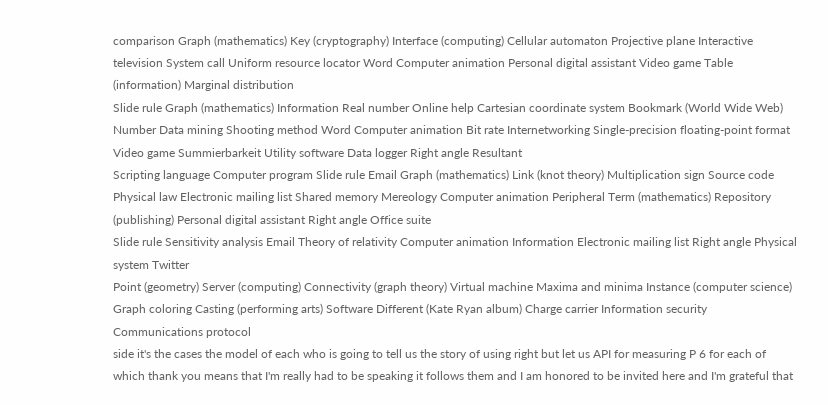comparison Graph (mathematics) Key (cryptography) Interface (computing) Cellular automaton Projective plane Interactive television System call Uniform resource locator Word Computer animation Personal digital assistant Video game Table (information) Marginal distribution
Slide rule Graph (mathematics) Information Real number Online help Cartesian coordinate system Bookmark (World Wide Web) Number Data mining Shooting method Word Computer animation Bit rate Internetworking Single-precision floating-point format Video game Summierbarkeit Utility software Data logger Right angle Resultant
Scripting language Computer program Slide rule Email Graph (mathematics) Link (knot theory) Multiplication sign Source code Physical law Electronic mailing list Shared memory Mereology Computer animation Peripheral Term (mathematics) Repository (publishing) Personal digital assistant Right angle Office suite
Slide rule Sensitivity analysis Email Theory of relativity Computer animation Information Electronic mailing list Right angle Physical system Twitter
Point (geometry) Server (computing) Connectivity (graph theory) Virtual machine Maxima and minima Instance (computer science) Graph coloring Casting (performing arts) Software Different (Kate Ryan album) Charge carrier Information security Communications protocol
side it's the cases the model of each who is going to tell us the story of using right but let us API for measuring P 6 for each of which thank you means that I'm really had to be speaking it follows them and I am honored to be invited here and I'm grateful that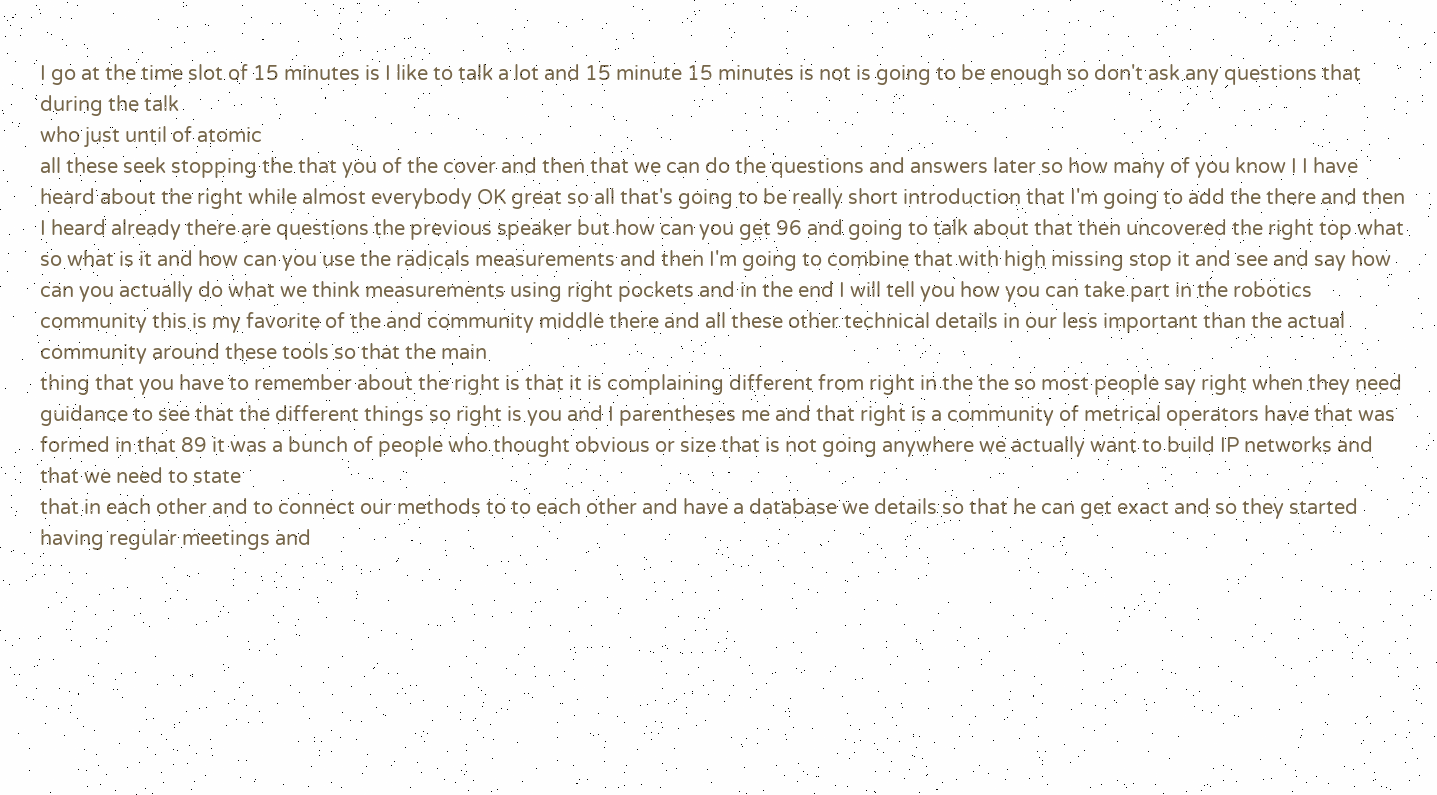I go at the time slot of 15 minutes is I like to talk a lot and 15 minute 15 minutes is not is going to be enough so don't ask any questions that during the talk
who just until of atomic
all these seek stopping the that you of the cover and then that we can do the questions and answers later so how many of you know I I have heard about the right while almost everybody OK great so all that's going to be really short introduction that I'm going to add the there and then I heard already there are questions the previous speaker but how can you get 96 and going to talk about that then uncovered the right top what so what is it and how can you use the radicals measurements and then I'm going to combine that with high missing stop it and see and say how can you actually do what we think measurements using right pockets and in the end I will tell you how you can take part in the robotics community this is my favorite of the and community middle there and all these other technical details in our less important than the actual community around these tools so that the main
thing that you have to remember about the right is that it is complaining different from right in the the so most people say right when they need guidance to see that the different things so right is you and I parentheses me and that right is a community of metrical operators have that was formed in that 89 it was a bunch of people who thought obvious or size that is not going anywhere we actually want to build IP networks and that we need to state
that in each other and to connect our methods to to each other and have a database we details so that he can get exact and so they started having regular meetings and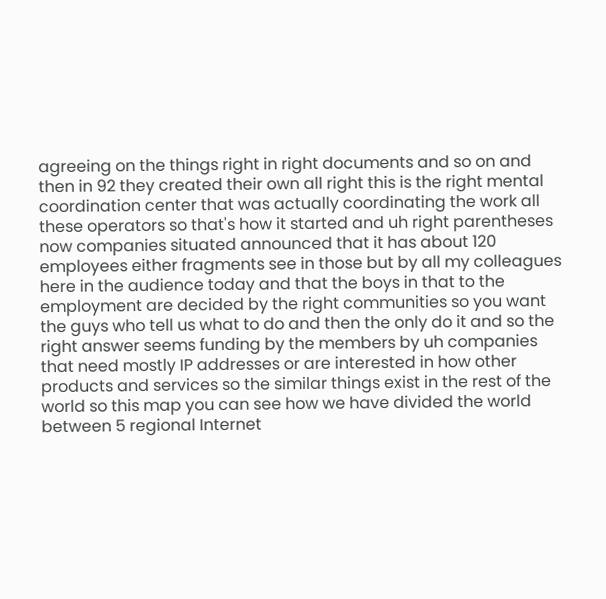agreeing on the things right in right documents and so on and then in 92 they created their own all right this is the right mental coordination center that was actually coordinating the work all these operators so that's how it started and uh right parentheses now companies situated announced that it has about 120 employees either fragments see in those but by all my colleagues here in the audience today and that the boys in that to the employment are decided by the right communities so you want the guys who tell us what to do and then the only do it and so the right answer seems funding by the members by uh companies that need mostly IP addresses or are interested in how other products and services so the similar things exist in the rest of the world so this map you can see how we have divided the world between 5 regional Internet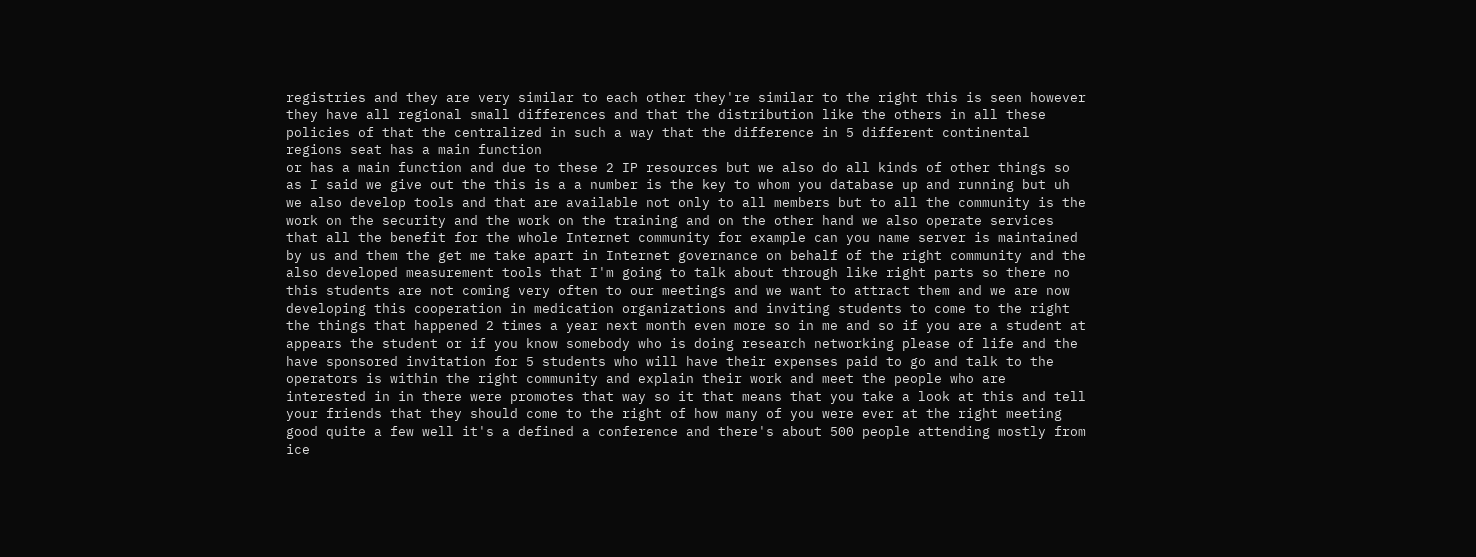registries and they are very similar to each other they're similar to the right this is seen however they have all regional small differences and that the distribution like the others in all these policies of that the centralized in such a way that the difference in 5 different continental regions seat has a main function
or has a main function and due to these 2 IP resources but we also do all kinds of other things so as I said we give out the this is a a number is the key to whom you database up and running but uh we also develop tools and that are available not only to all members but to all the community is the work on the security and the work on the training and on the other hand we also operate services that all the benefit for the whole Internet community for example can you name server is maintained by us and them the get me take apart in Internet governance on behalf of the right community and the also developed measurement tools that I'm going to talk about through like right parts so there no this students are not coming very often to our meetings and we want to attract them and we are now developing this cooperation in medication organizations and inviting students to come to the right the things that happened 2 times a year next month even more so in me and so if you are a student at appears the student or if you know somebody who is doing research networking please of life and the have sponsored invitation for 5 students who will have their expenses paid to go and talk to the operators is within the right community and explain their work and meet the people who are interested in in there were promotes that way so it that means that you take a look at this and tell your friends that they should come to the right of how many of you were ever at the right meeting good quite a few well it's a defined a conference and there's about 500 people attending mostly from ice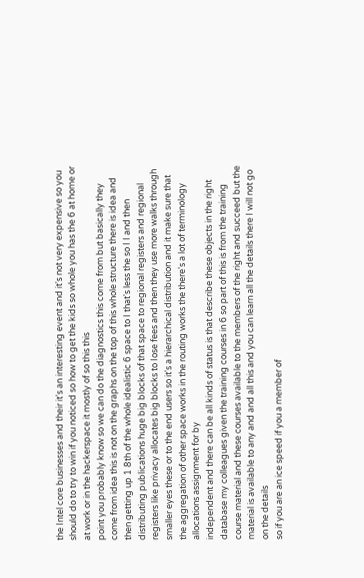the Intel core businesses and their it's an interesting event and it's not very expensive so you should do to try to win if you noticed so how to get the kids so whole you has the 6 at home or at work or in the hackerspace it mostly of so this this
point you probably know so we can do the diagnostics this come from but basically they come from idea this is not on the graphs on the top of this whole structure there is idea and then getting up 1 8th of the whole idealistic 6 space to I that's less the so I I and then distributing publications huge big blocks of that space to regional registers and regional registers like privacy allocates big blocks to Iose fees and then they use more walks through smaller eyes these or to the end users so it's a hierarchical distribution and it make sure that the aggregation of other space works in the routing works the there's a lot of terminology allocations assignment for by
independent and there can be all kinds of status is that describe these objects in the right database my colleagues given the training courses in 6 so part of this is from the training course material and these courses available to the members of the right and succeed but the material is available to any and and all this and you can learn all the details there I will not go on the details
so if you are an ice speed if you a member of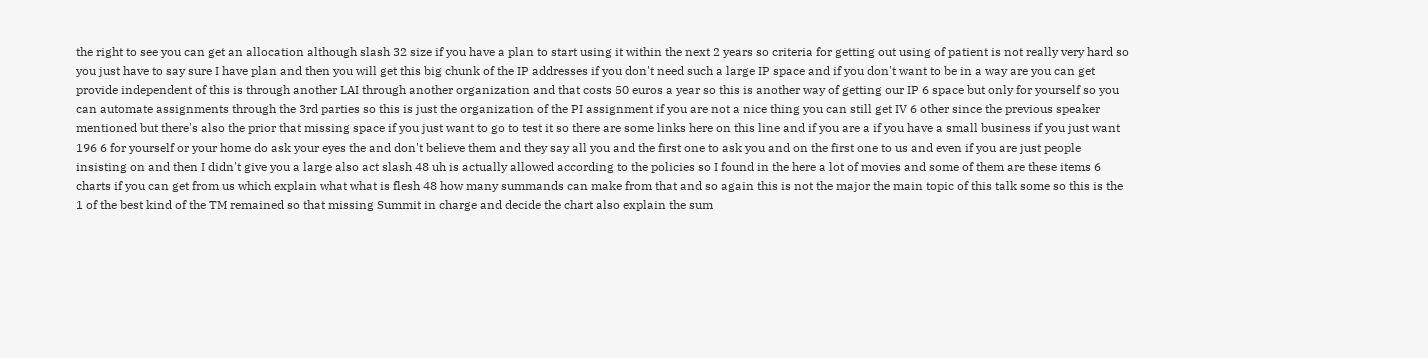the right to see you can get an allocation although slash 32 size if you have a plan to start using it within the next 2 years so criteria for getting out using of patient is not really very hard so you just have to say sure I have plan and then you will get this big chunk of the IP addresses if you don't need such a large IP space and if you don't want to be in a way are you can get provide independent of this is through another LAI through another organization and that costs 50 euros a year so this is another way of getting our IP 6 space but only for yourself so you can automate assignments through the 3rd parties so this is just the organization of the PI assignment if you are not a nice thing you can still get IV 6 other since the previous speaker mentioned but there's also the prior that missing space if you just want to go to test it so there are some links here on this line and if you are a if you have a small business if you just want 196 6 for yourself or your home do ask your eyes the and don't believe them and they say all you and the first one to ask you and on the first one to us and even if you are just people insisting on and then I didn't give you a large also act slash 48 uh is actually allowed according to the policies so I found in the here a lot of movies and some of them are these items 6 charts if you can get from us which explain what what is flesh 48 how many summands can make from that and so again this is not the major the main topic of this talk some so this is the 1 of the best kind of the TM remained so that missing Summit in charge and decide the chart also explain the sum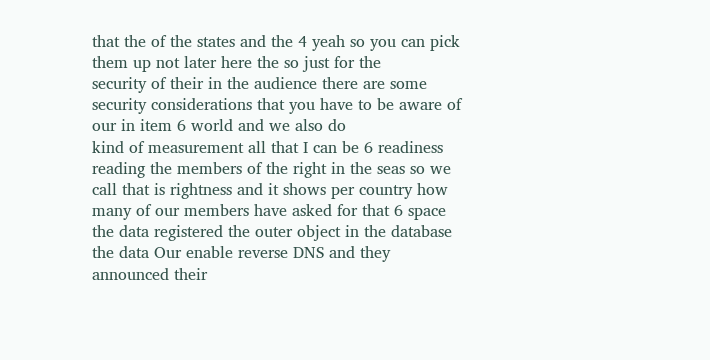that the of the states and the 4 yeah so you can pick them up not later here the so just for the
security of their in the audience there are some security considerations that you have to be aware of our in item 6 world and we also do
kind of measurement all that I can be 6 readiness reading the members of the right in the seas so we call that is rightness and it shows per country how many of our members have asked for that 6 space the data registered the outer object in the database the data Our enable reverse DNS and they announced their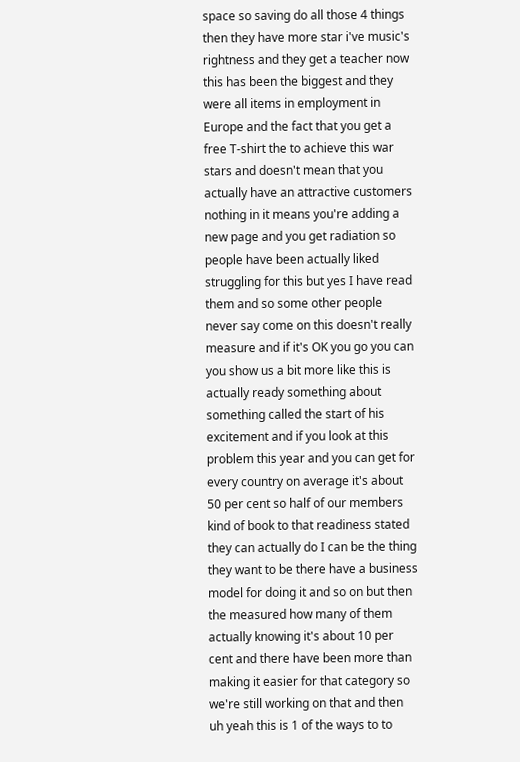space so saving do all those 4 things then they have more star i've music's rightness and they get a teacher now this has been the biggest and they were all items in employment in Europe and the fact that you get a free T-shirt the to achieve this war stars and doesn't mean that you actually have an attractive customers nothing in it means you're adding a new page and you get radiation so people have been actually liked struggling for this but yes I have read them and so some other people never say come on this doesn't really measure and if it's OK you go you can you show us a bit more like this is actually ready something about something called the start of his excitement and if you look at this problem this year and you can get for every country on average it's about 50 per cent so half of our members kind of book to that readiness stated they can actually do I can be the thing they want to be there have a business model for doing it and so on but then the measured how many of them actually knowing it's about 10 per cent and there have been more than making it easier for that category so we're still working on that and then uh yeah this is 1 of the ways to to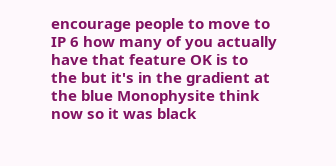encourage people to move to IP 6 how many of you actually have that feature OK is to the but it's in the gradient at the blue Monophysite think now so it was black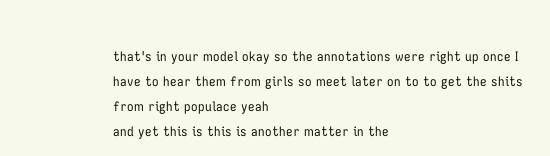that's in your model okay so the annotations were right up once I have to hear them from girls so meet later on to to get the shits from right populace yeah
and yet this is this is another matter in the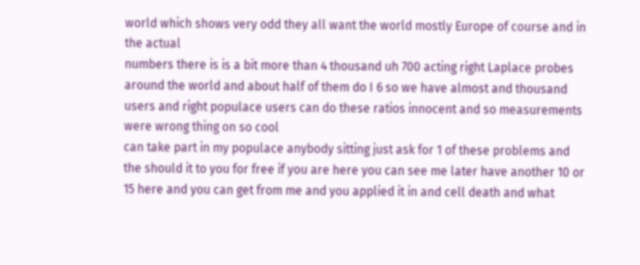world which shows very odd they all want the world mostly Europe of course and in the actual
numbers there is is a bit more than 4 thousand uh 700 acting right Laplace probes around the world and about half of them do I 6 so we have almost and thousand users and right populace users can do these ratios innocent and so measurements were wrong thing on so cool
can take part in my populace anybody sitting just ask for 1 of these problems and the should it to you for free if you are here you can see me later have another 10 or 15 here and you can get from me and you applied it in and cell death and what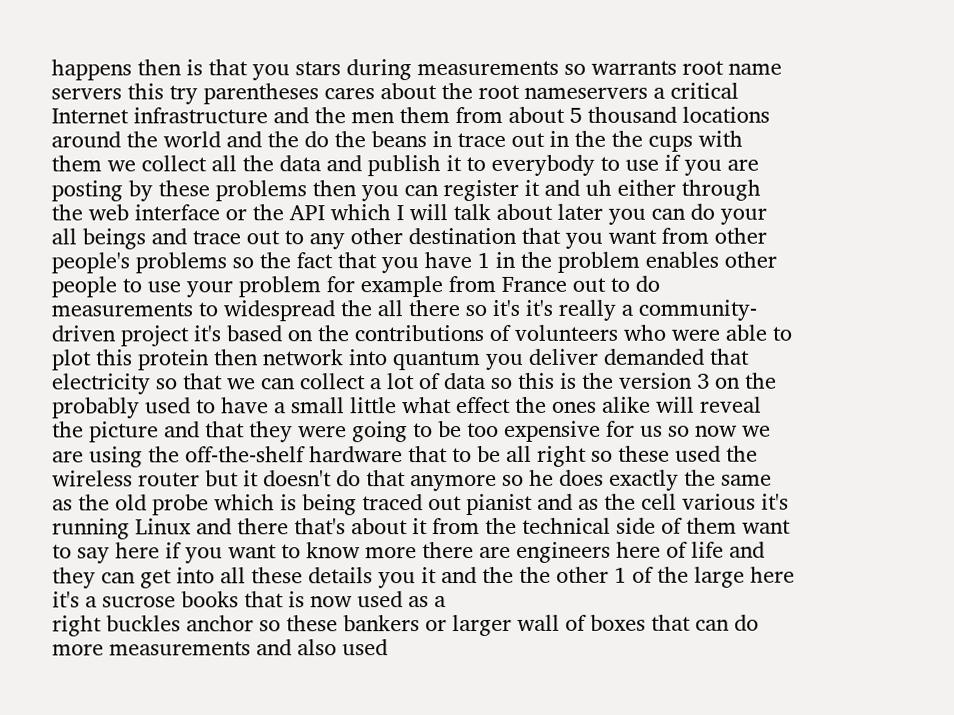happens then is that you stars during measurements so warrants root name servers this try parentheses cares about the root nameservers a critical Internet infrastructure and the men them from about 5 thousand locations around the world and the do the beans in trace out in the the cups with them we collect all the data and publish it to everybody to use if you are posting by these problems then you can register it and uh either through the web interface or the API which I will talk about later you can do your all beings and trace out to any other destination that you want from other people's problems so the fact that you have 1 in the problem enables other people to use your problem for example from France out to do measurements to widespread the all there so it's it's really a community-driven project it's based on the contributions of volunteers who were able to plot this protein then network into quantum you deliver demanded that electricity so that we can collect a lot of data so this is the version 3 on the probably used to have a small little what effect the ones alike will reveal the picture and that they were going to be too expensive for us so now we are using the off-the-shelf hardware that to be all right so these used the wireless router but it doesn't do that anymore so he does exactly the same as the old probe which is being traced out pianist and as the cell various it's running Linux and there that's about it from the technical side of them want to say here if you want to know more there are engineers here of life and they can get into all these details you it and the the other 1 of the large here it's a sucrose books that is now used as a
right buckles anchor so these bankers or larger wall of boxes that can do more measurements and also used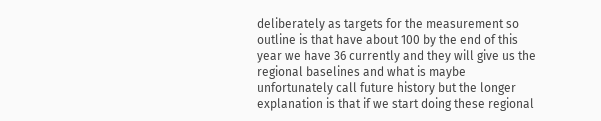deliberately as targets for the measurement so outline is that have about 100 by the end of this year we have 36 currently and they will give us the regional baselines and what is maybe unfortunately call future history but the longer explanation is that if we start doing these regional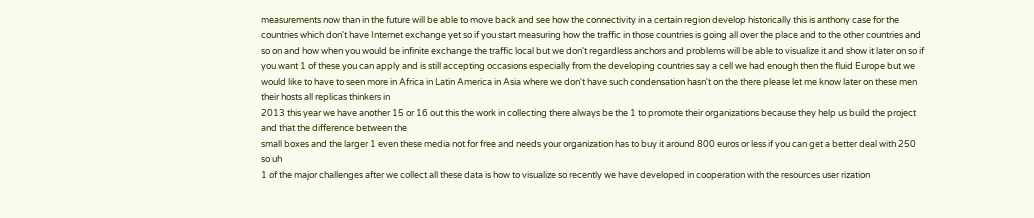measurements now than in the future will be able to move back and see how the connectivity in a certain region develop historically this is anthony case for the countries which don't have Internet exchange yet so if you start measuring how the traffic in those countries is going all over the place and to the other countries and so on and how when you would be infinite exchange the traffic local but we don't regardless anchors and problems will be able to visualize it and show it later on so if you want 1 of these you can apply and is still accepting occasions especially from the developing countries say a cell we had enough then the fluid Europe but we would like to have to seen more in Africa in Latin America in Asia where we don't have such condensation hasn't on the there please let me know later on these men their hosts all replicas thinkers in
2013 this year we have another 15 or 16 out this the work in collecting there always be the 1 to promote their organizations because they help us build the project and that the difference between the
small boxes and the larger 1 even these media not for free and needs your organization has to buy it around 800 euros or less if you can get a better deal with 250 so uh
1 of the major challenges after we collect all these data is how to visualize so recently we have developed in cooperation with the resources user rization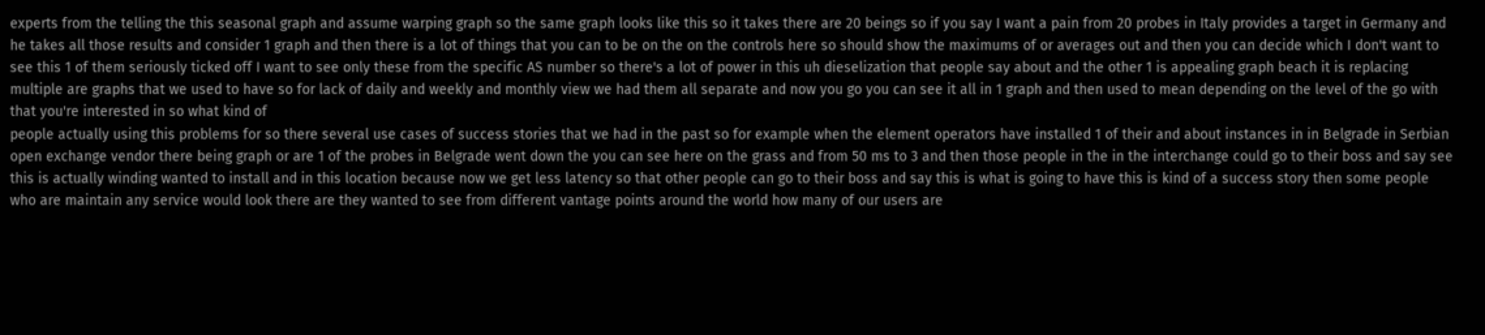experts from the telling the this seasonal graph and assume warping graph so the same graph looks like this so it takes there are 20 beings so if you say I want a pain from 20 probes in Italy provides a target in Germany and he takes all those results and consider 1 graph and then there is a lot of things that you can to be on the on the controls here so should show the maximums of or averages out and then you can decide which I don't want to see this 1 of them seriously ticked off I want to see only these from the specific AS number so there's a lot of power in this uh dieselization that people say about and the other 1 is appealing graph beach it is replacing multiple are graphs that we used to have so for lack of daily and weekly and monthly view we had them all separate and now you go you can see it all in 1 graph and then used to mean depending on the level of the go with that you're interested in so what kind of
people actually using this problems for so there several use cases of success stories that we had in the past so for example when the element operators have installed 1 of their and about instances in in Belgrade in Serbian open exchange vendor there being graph or are 1 of the probes in Belgrade went down the you can see here on the grass and from 50 ms to 3 and then those people in the in the interchange could go to their boss and say see this is actually winding wanted to install and in this location because now we get less latency so that other people can go to their boss and say this is what is going to have this is kind of a success story then some people who are maintain any service would look there are they wanted to see from different vantage points around the world how many of our users are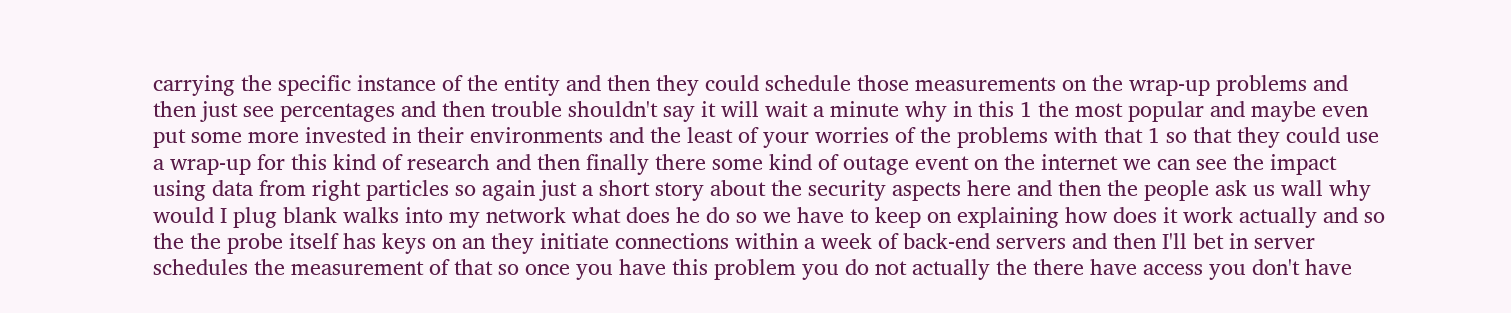carrying the specific instance of the entity and then they could schedule those measurements on the wrap-up problems and then just see percentages and then trouble shouldn't say it will wait a minute why in this 1 the most popular and maybe even put some more invested in their environments and the least of your worries of the problems with that 1 so that they could use a wrap-up for this kind of research and then finally there some kind of outage event on the internet we can see the impact using data from right particles so again just a short story about the security aspects here and then the people ask us wall why would I plug blank walks into my network what does he do so we have to keep on explaining how does it work actually and so the the probe itself has keys on an they initiate connections within a week of back-end servers and then I'll bet in server schedules the measurement of that so once you have this problem you do not actually the there have access you don't have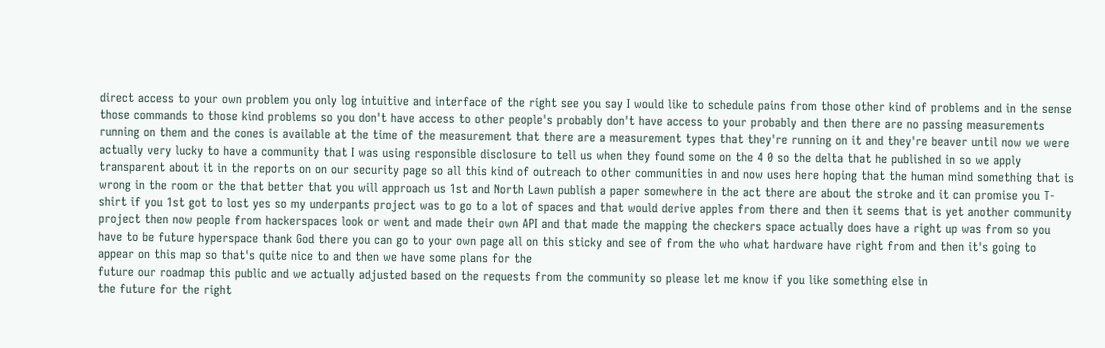direct access to your own problem you only log intuitive and interface of the right see you say I would like to schedule pains from those other kind of problems and in the sense those commands to those kind problems so you don't have access to other people's probably don't have access to your probably and then there are no passing measurements running on them and the cones is available at the time of the measurement that there are a measurement types that they're running on it and they're beaver until now we were actually very lucky to have a community that I was using responsible disclosure to tell us when they found some on the 4 0 so the delta that he published in so we apply transparent about it in the reports on on our security page so all this kind of outreach to other communities in and now uses here hoping that the human mind something that is wrong in the room or the that better that you will approach us 1st and North Lawn publish a paper somewhere in the act there are about the stroke and it can promise you T-shirt if you 1st got to lost yes so my underpants project was to go to a lot of spaces and that would derive apples from there and then it seems that is yet another community project then now people from hackerspaces look or went and made their own API and that made the mapping the checkers space actually does have a right up was from so you have to be future hyperspace thank God there you can go to your own page all on this sticky and see of from the who what hardware have right from and then it's going to appear on this map so that's quite nice to and then we have some plans for the
future our roadmap this public and we actually adjusted based on the requests from the community so please let me know if you like something else in
the future for the right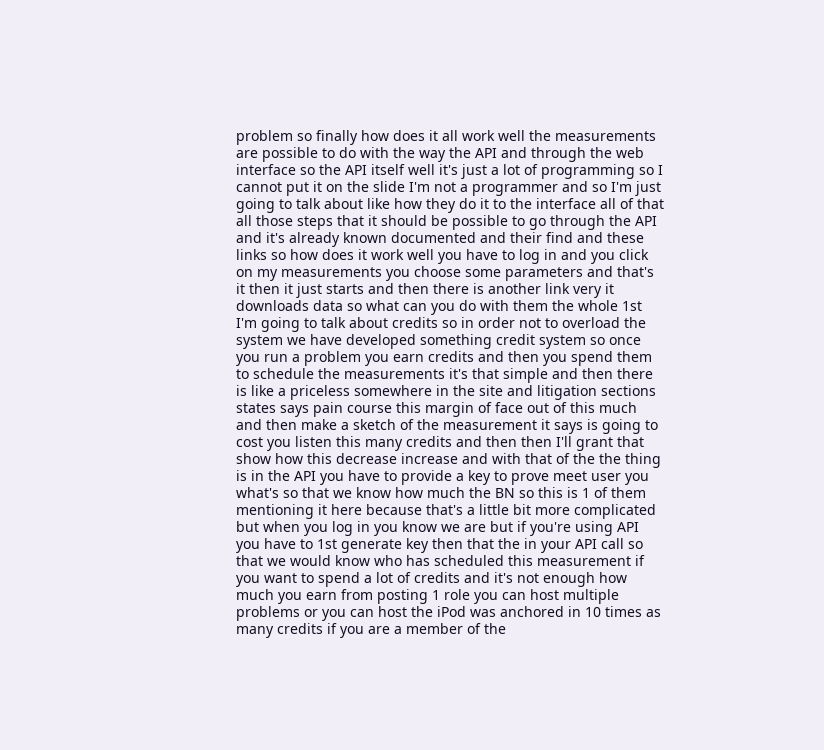problem so finally how does it all work well the measurements are possible to do with the way the API and through the web interface so the API itself well it's just a lot of programming so I cannot put it on the slide I'm not a programmer and so I'm just going to talk about like how they do it to the interface all of that all those steps that it should be possible to go through the API and it's already known documented and their find and these links so how does it work well you have to log in and you click on my measurements you choose some parameters and that's it then it just starts and then there is another link very it downloads data so what can you do with them the whole 1st I'm going to talk about credits so in order not to overload the system we have developed something credit system so once you run a problem you earn credits and then you spend them to schedule the measurements it's that simple and then there is like a priceless somewhere in the site and litigation sections states says pain course this margin of face out of this much and then make a sketch of the measurement it says is going to cost you listen this many credits and then then I'll grant that show how this decrease increase and with that of the the thing is in the API you have to provide a key to prove meet user you what's so that we know how much the BN so this is 1 of them mentioning it here because that's a little bit more complicated but when you log in you know we are but if you're using API you have to 1st generate key then that the in your API call so that we would know who has scheduled this measurement if you want to spend a lot of credits and it's not enough how much you earn from posting 1 role you can host multiple problems or you can host the iPod was anchored in 10 times as many credits if you are a member of the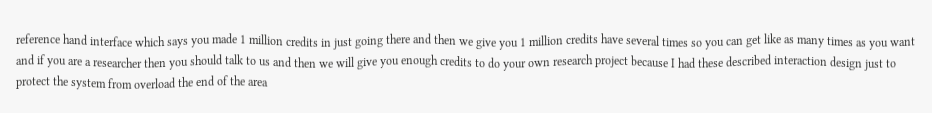reference hand interface which says you made 1 million credits in just going there and then we give you 1 million credits have several times so you can get like as many times as you want and if you are a researcher then you should talk to us and then we will give you enough credits to do your own research project because I had these described interaction design just to protect the system from overload the end of the area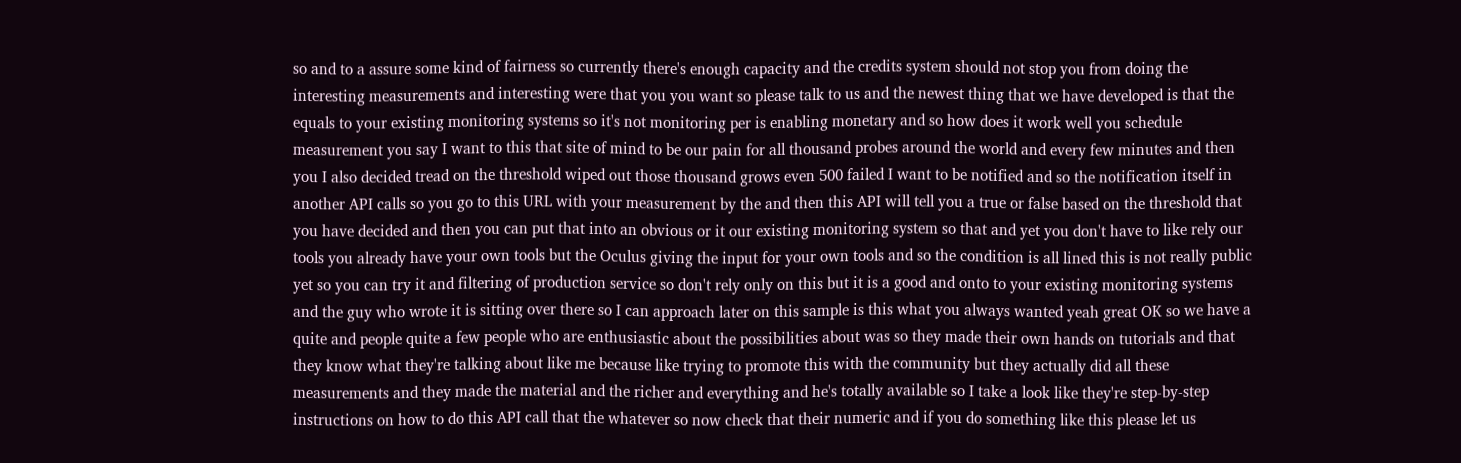so and to a assure some kind of fairness so currently there's enough capacity and the credits system should not stop you from doing the interesting measurements and interesting were that you you want so please talk to us and the newest thing that we have developed is that the equals to your existing monitoring systems so it's not monitoring per is enabling monetary and so how does it work well you schedule measurement you say I want to this that site of mind to be our pain for all thousand probes around the world and every few minutes and then you I also decided tread on the threshold wiped out those thousand grows even 500 failed I want to be notified and so the notification itself in another API calls so you go to this URL with your measurement by the and then this API will tell you a true or false based on the threshold that you have decided and then you can put that into an obvious or it our existing monitoring system so that and yet you don't have to like rely our tools you already have your own tools but the Oculus giving the input for your own tools and so the condition is all lined this is not really public yet so you can try it and filtering of production service so don't rely only on this but it is a good and onto to your existing monitoring systems and the guy who wrote it is sitting over there so I can approach later on this sample is this what you always wanted yeah great OK so we have a quite and people quite a few people who are enthusiastic about the possibilities about was so they made their own hands on tutorials and that they know what they're talking about like me because like trying to promote this with the community but they actually did all these measurements and they made the material and the richer and everything and he's totally available so I take a look like they're step-by-step instructions on how to do this API call that the whatever so now check that their numeric and if you do something like this please let us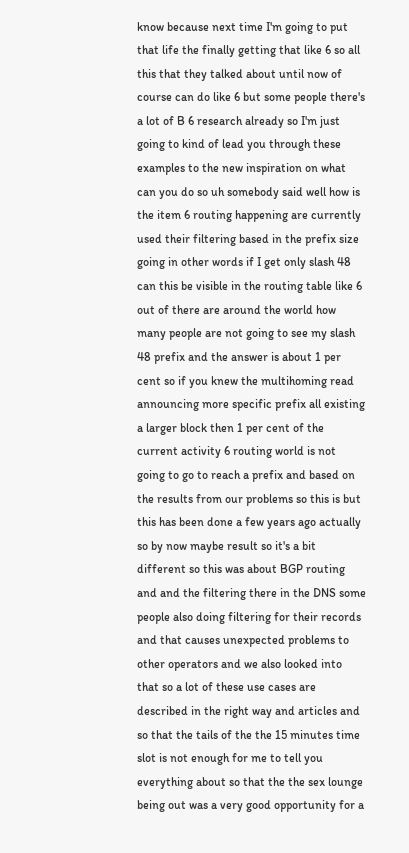know because next time I'm going to put that life the finally getting that like 6 so all this that they talked about until now of course can do like 6 but some people there's a lot of B 6 research already so I'm just going to kind of lead you through these examples to the new inspiration on what can you do so uh somebody said well how is the item 6 routing happening are currently used their filtering based in the prefix size going in other words if I get only slash 48 can this be visible in the routing table like 6 out of there are around the world how many people are not going to see my slash 48 prefix and the answer is about 1 per cent so if you knew the multihoming read announcing more specific prefix all existing a larger block then 1 per cent of the current activity 6 routing world is not going to go to reach a prefix and based on the results from our problems so this is but this has been done a few years ago actually so by now maybe result so it's a bit different so this was about BGP routing and and the filtering there in the DNS some people also doing filtering for their records and that causes unexpected problems to other operators and we also looked into that so a lot of these use cases are described in the right way and articles and so that the tails of the the 15 minutes time slot is not enough for me to tell you everything about so that the the sex lounge being out was a very good opportunity for a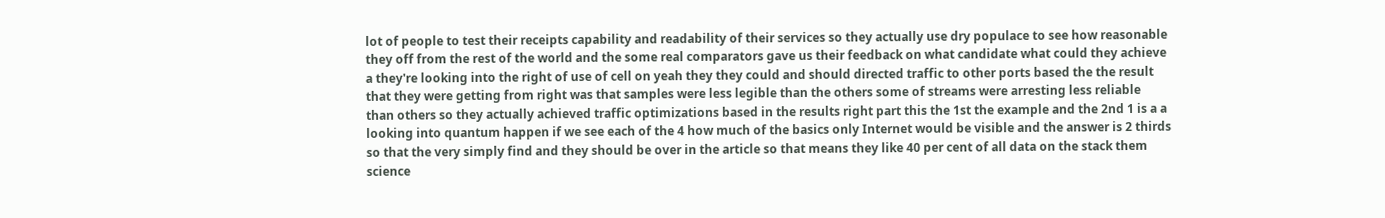lot of people to test their receipts capability and readability of their services so they actually use dry populace to see how reasonable they off from the rest of the world and the some real comparators gave us their feedback on what candidate what could they achieve a they're looking into the right of use of cell on yeah they they could and should directed traffic to other ports based the the result that they were getting from right was that samples were less legible than the others some of streams were arresting less reliable than others so they actually achieved traffic optimizations based in the results right part this the 1st the example and the 2nd 1 is a a looking into quantum happen if we see each of the 4 how much of the basics only Internet would be visible and the answer is 2 thirds so that the very simply find and they should be over in the article so that means they like 40 per cent of all data on the stack them science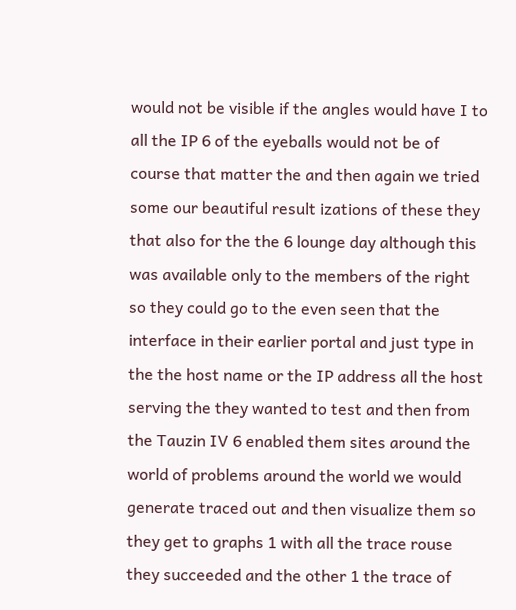would not be visible if the angles would have I to all the IP 6 of the eyeballs would not be of course that matter the and then again we tried some our beautiful result izations of these they that also for the the 6 lounge day although this was available only to the members of the right so they could go to the even seen that the interface in their earlier portal and just type in the the host name or the IP address all the host serving the they wanted to test and then from the Tauzin IV 6 enabled them sites around the world of problems around the world we would generate traced out and then visualize them so they get to graphs 1 with all the trace rouse they succeeded and the other 1 the trace of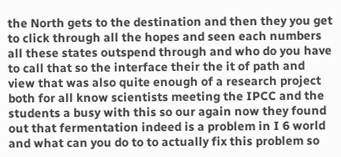the North gets to the destination and then they you get to click through all the hopes and seen each numbers all these states outspend through and who do you have to call that so the interface their the it of path and
view that was also quite enough of a research project both for all know scientists meeting the IPCC and the students a busy with this so our again now they found out that fermentation indeed is a problem in I 6 world and what can you do to to actually fix this problem so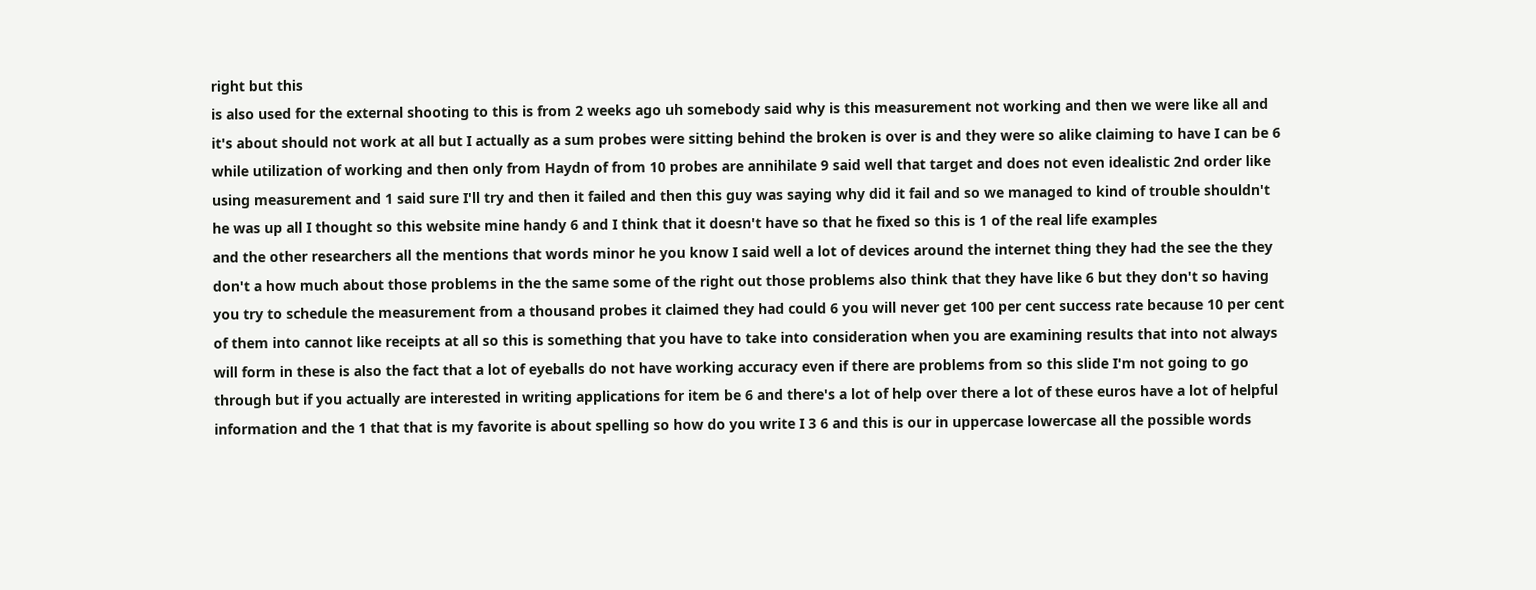right but this
is also used for the external shooting to this is from 2 weeks ago uh somebody said why is this measurement not working and then we were like all and it's about should not work at all but I actually as a sum probes were sitting behind the broken is over is and they were so alike claiming to have I can be 6 while utilization of working and then only from Haydn of from 10 probes are annihilate 9 said well that target and does not even idealistic 2nd order like using measurement and 1 said sure I'll try and then it failed and then this guy was saying why did it fail and so we managed to kind of trouble shouldn't he was up all I thought so this website mine handy 6 and I think that it doesn't have so that he fixed so this is 1 of the real life examples
and the other researchers all the mentions that words minor he you know I said well a lot of devices around the internet thing they had the see the they don't a how much about those problems in the the same some of the right out those problems also think that they have like 6 but they don't so having you try to schedule the measurement from a thousand probes it claimed they had could 6 you will never get 100 per cent success rate because 10 per cent of them into cannot like receipts at all so this is something that you have to take into consideration when you are examining results that into not always will form in these is also the fact that a lot of eyeballs do not have working accuracy even if there are problems from so this slide I'm not going to go through but if you actually are interested in writing applications for item be 6 and there's a lot of help over there a lot of these euros have a lot of helpful information and the 1 that that is my favorite is about spelling so how do you write I 3 6 and this is our in uppercase lowercase all the possible words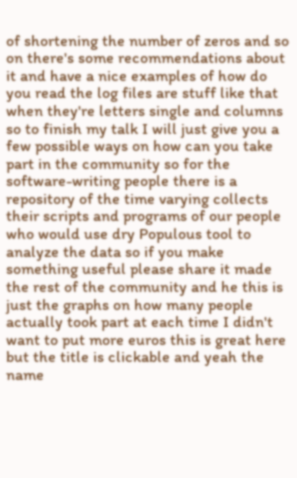of shortening the number of zeros and so on there's some recommendations about it and have a nice examples of how do you read the log files are stuff like that when they're letters single and columns
so to finish my talk I will just give you a few possible ways on how can you take part in the community so for the software-writing people there is a repository of the time varying collects their scripts and programs of our people who would use dry Populous tool to analyze the data so if you make something useful please share it made the rest of the community and he this is just the graphs on how many people actually took part at each time I didn't want to put more euros this is great here but the title is clickable and yeah the name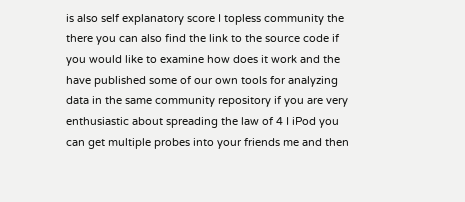is also self explanatory score I topless community the there you can also find the link to the source code if you would like to examine how does it work and the have published some of our own tools for analyzing data in the same community repository if you are very enthusiastic about spreading the law of 4 I iPod you can get multiple probes into your friends me and then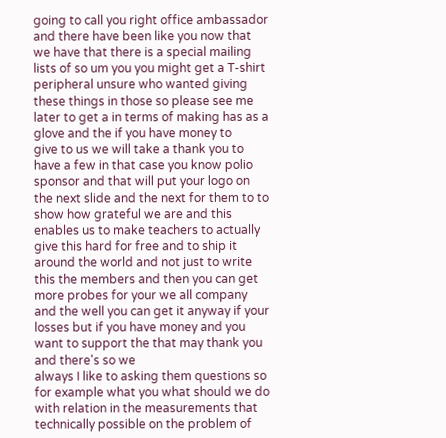going to call you right office ambassador and there have been like you now that we have that there is a special mailing lists of so um you you might get a T-shirt peripheral unsure who wanted giving these things in those so please see me later to get a in terms of making has as a glove and the if you have money to
give to us we will take a thank you to have a few in that case you know polio sponsor and that will put your logo on the next slide and the next for them to to show how grateful we are and this enables us to make teachers to actually give this hard for free and to ship it around the world and not just to write this the members and then you can get more probes for your we all company and the well you can get it anyway if your losses but if you have money and you want to support the that may thank you and there's so we
always I like to asking them questions so for example what you what should we do with relation in the measurements that technically possible on the problem of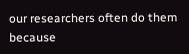our researchers often do them because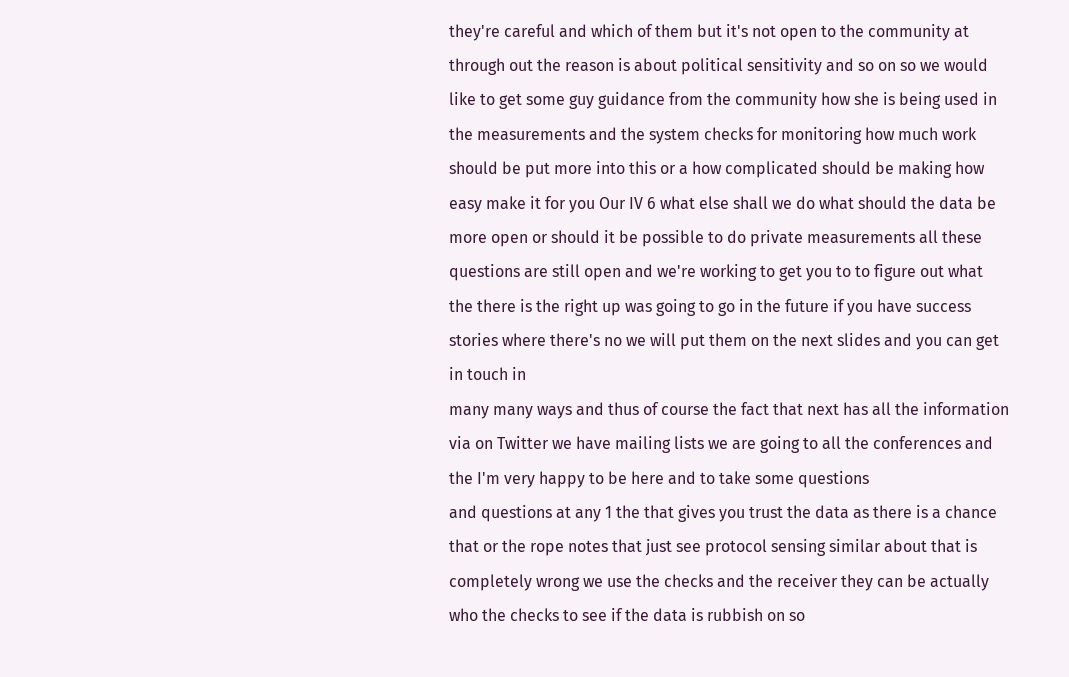they're careful and which of them but it's not open to the community at through out the reason is about political sensitivity and so on so we would like to get some guy guidance from the community how she is being used in the measurements and the system checks for monitoring how much work should be put more into this or a how complicated should be making how easy make it for you Our IV 6 what else shall we do what should the data be more open or should it be possible to do private measurements all these questions are still open and we're working to get you to to figure out what the there is the right up was going to go in the future if you have success stories where there's no we will put them on the next slides and you can get in touch in
many many ways and thus of course the fact that next has all the information via on Twitter we have mailing lists we are going to all the conferences and the I'm very happy to be here and to take some questions
and questions at any 1 the that gives you trust the data as there is a chance that or the rope notes that just see protocol sensing similar about that is completely wrong we use the checks and the receiver they can be actually who the checks to see if the data is rubbish on so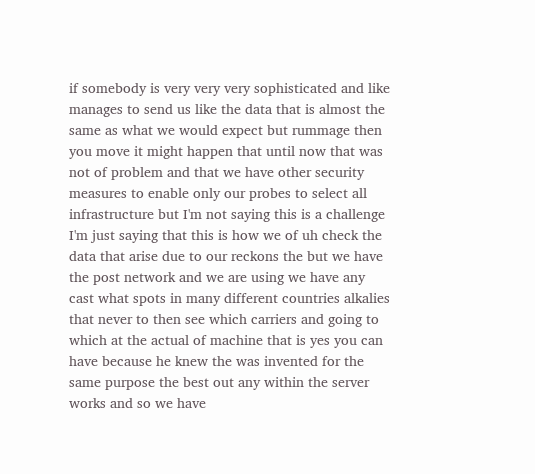if somebody is very very very sophisticated and like manages to send us like the data that is almost the same as what we would expect but rummage then you move it might happen that until now that was not of problem and that we have other security measures to enable only our probes to select all infrastructure but I'm not saying this is a challenge I'm just saying that this is how we of uh check the data that arise due to our reckons the but we have the post network and we are using we have any cast what spots in many different countries alkalies that never to then see which carriers and going to which at the actual of machine that is yes you can have because he knew the was invented for the same purpose the best out any within the server works and so we have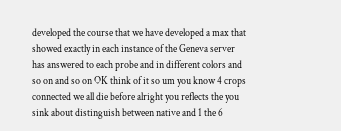developed the course that we have developed a max that showed exactly in each instance of the Geneva server has answered to each probe and in different colors and so on and so on OK think of it so um you know 4 crops connected we all die before alright you reflects the you sink about distinguish between native and 1 the 6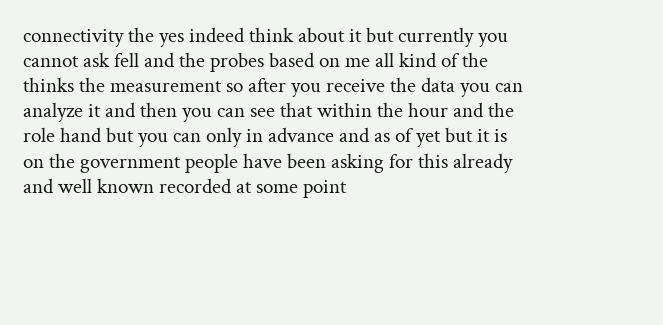connectivity the yes indeed think about it but currently you cannot ask fell and the probes based on me all kind of the thinks the measurement so after you receive the data you can analyze it and then you can see that within the hour and the role hand but you can only in advance and as of yet but it is on the government people have been asking for this already and well known recorded at some point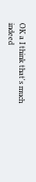OK a I think that's much indeed